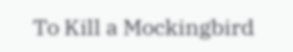To Kill a Mockingbird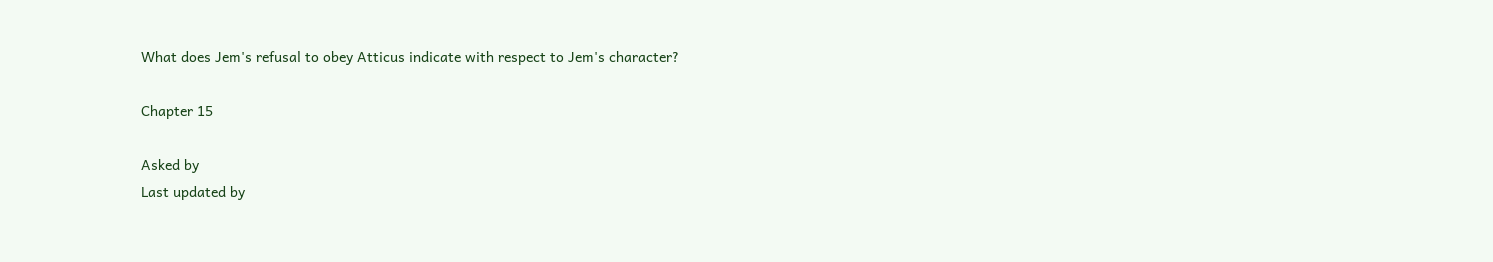What does Jem's refusal to obey Atticus indicate with respect to Jem's character?

Chapter 15

Asked by
Last updated by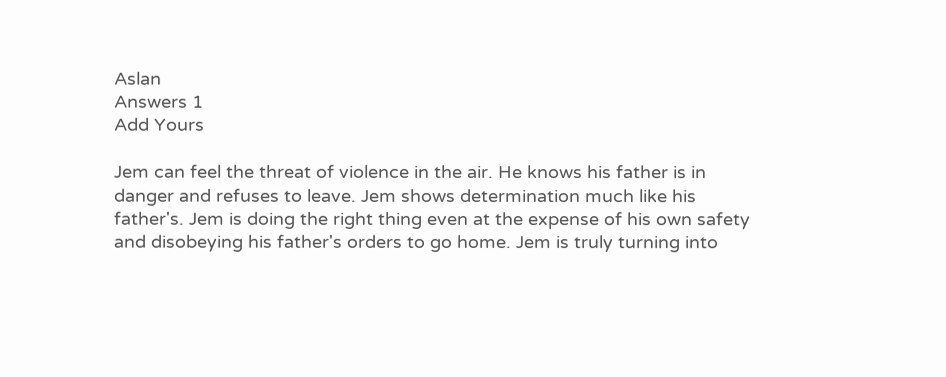Aslan
Answers 1
Add Yours

Jem can feel the threat of violence in the air. He knows his father is in danger and refuses to leave. Jem shows determination much like his father's. Jem is doing the right thing even at the expense of his own safety and disobeying his father's orders to go home. Jem is truly turning into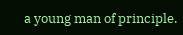a young man of principle.